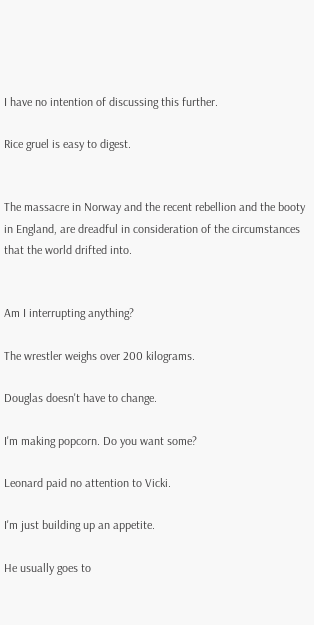I have no intention of discussing this further.

Rice gruel is easy to digest.


The massacre in Norway and the recent rebellion and the booty in England, are dreadful in consideration of the circumstances that the world drifted into.


Am I interrupting anything?

The wrestler weighs over 200 kilograms.

Douglas doesn't have to change.

I'm making popcorn. Do you want some?

Leonard paid no attention to Vicki.

I'm just building up an appetite.

He usually goes to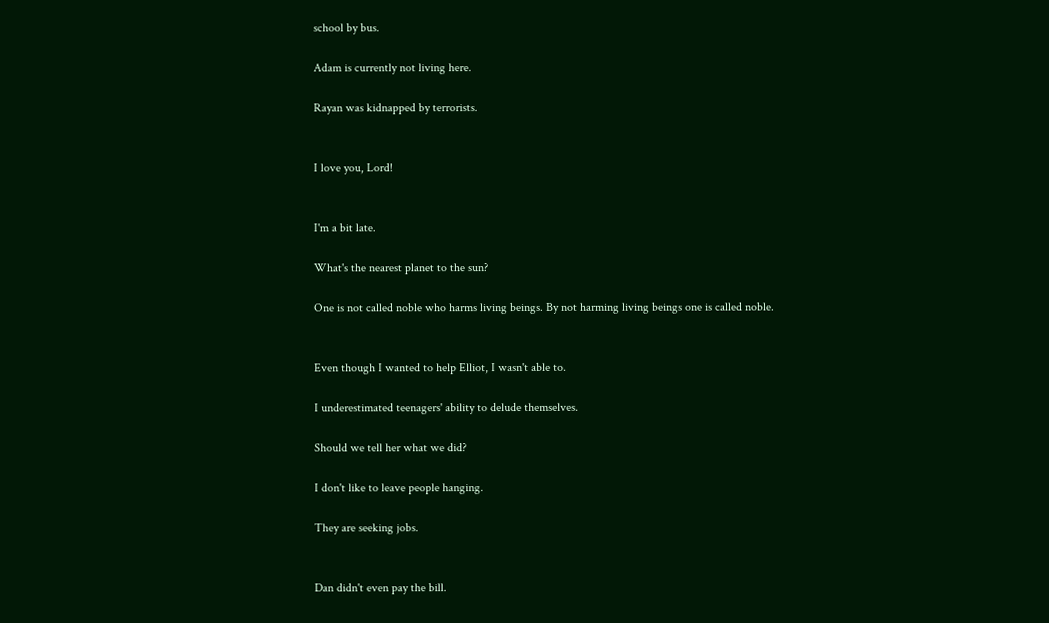school by bus.

Adam is currently not living here.

Rayan was kidnapped by terrorists.


I love you, Lord!


I'm a bit late.

What's the nearest planet to the sun?

One is not called noble who harms living beings. By not harming living beings one is called noble.


Even though I wanted to help Elliot, I wasn't able to.

I underestimated teenagers' ability to delude themselves.

Should we tell her what we did?

I don't like to leave people hanging.

They are seeking jobs.


Dan didn't even pay the bill.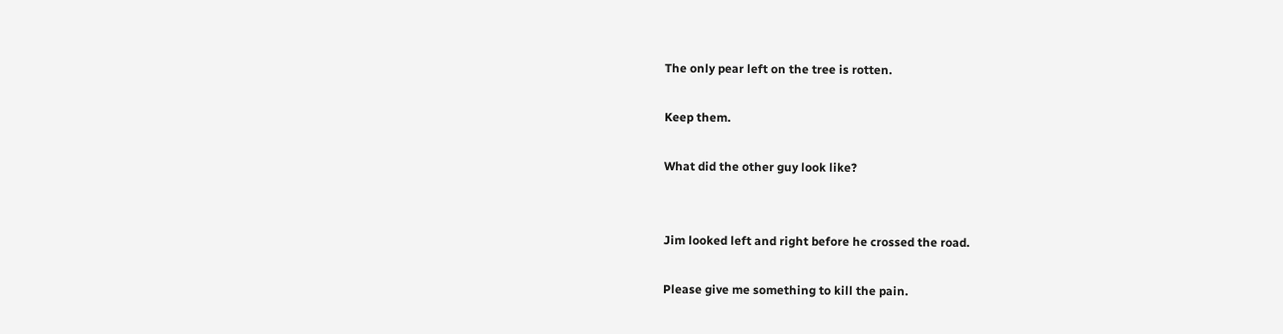The only pear left on the tree is rotten.

Keep them.

What did the other guy look like?


Jim looked left and right before he crossed the road.

Please give me something to kill the pain.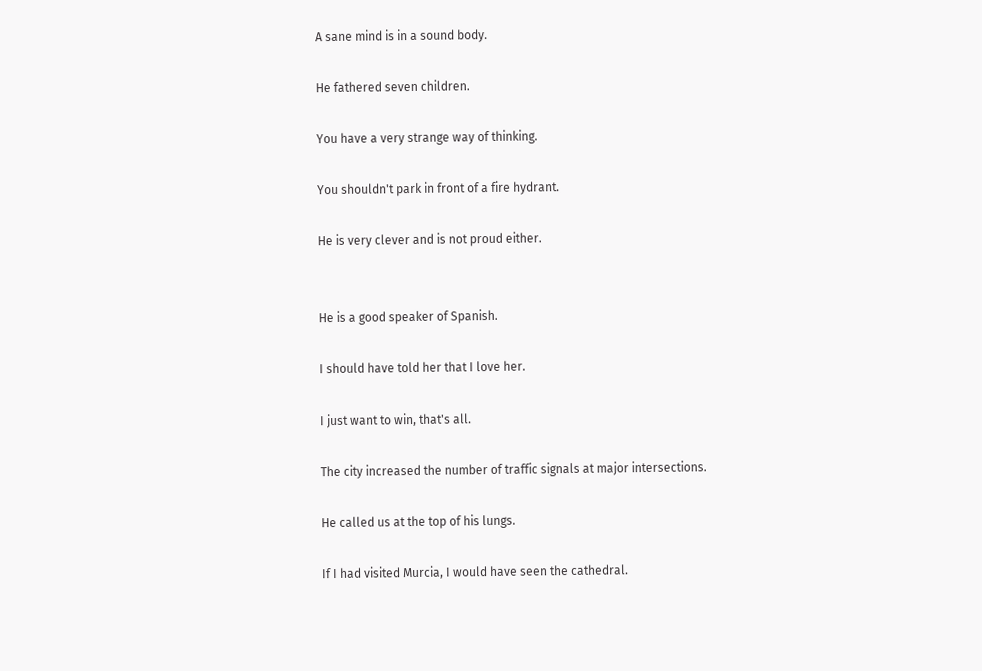A sane mind is in a sound body.

He fathered seven children.

You have a very strange way of thinking.

You shouldn't park in front of a fire hydrant.

He is very clever and is not proud either.


He is a good speaker of Spanish.

I should have told her that I love her.

I just want to win, that's all.

The city increased the number of traffic signals at major intersections.

He called us at the top of his lungs.

If I had visited Murcia, I would have seen the cathedral.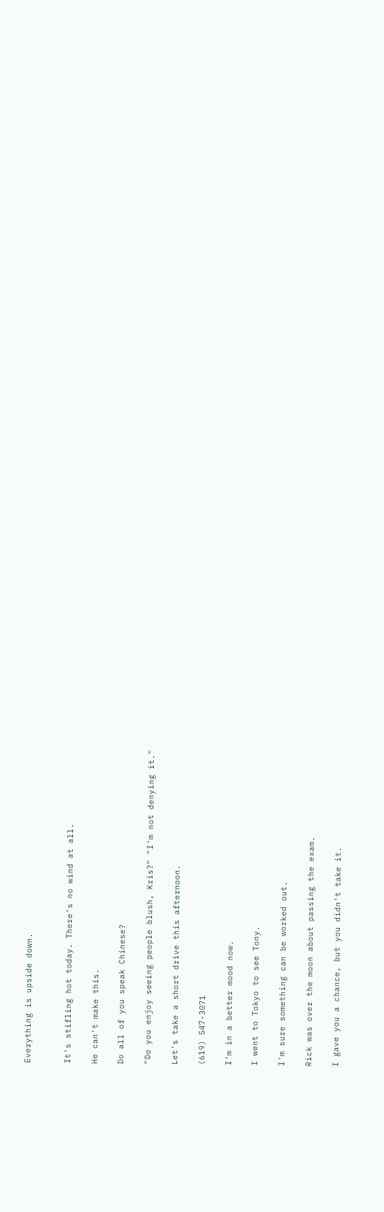Everything is upside down.


It's stifling hot today. There's no wind at all.

He can't make this.

Do all of you speak Chinese?

"Do you enjoy seeing people blush, Kris?" "I'm not denying it."

Let's take a short drive this afternoon.

(619) 547-3071

I'm in a better mood now.

I went to Tokyo to see Tony.

I'm sure something can be worked out.

Rick was over the moon about passing the exam.

I gave you a chance, but you didn't take it.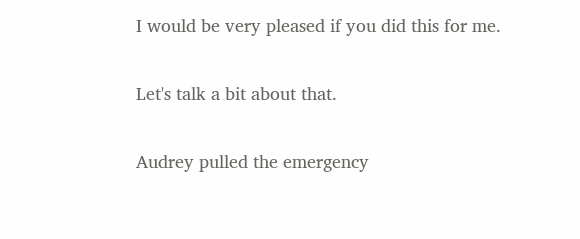I would be very pleased if you did this for me.

Let's talk a bit about that.

Audrey pulled the emergency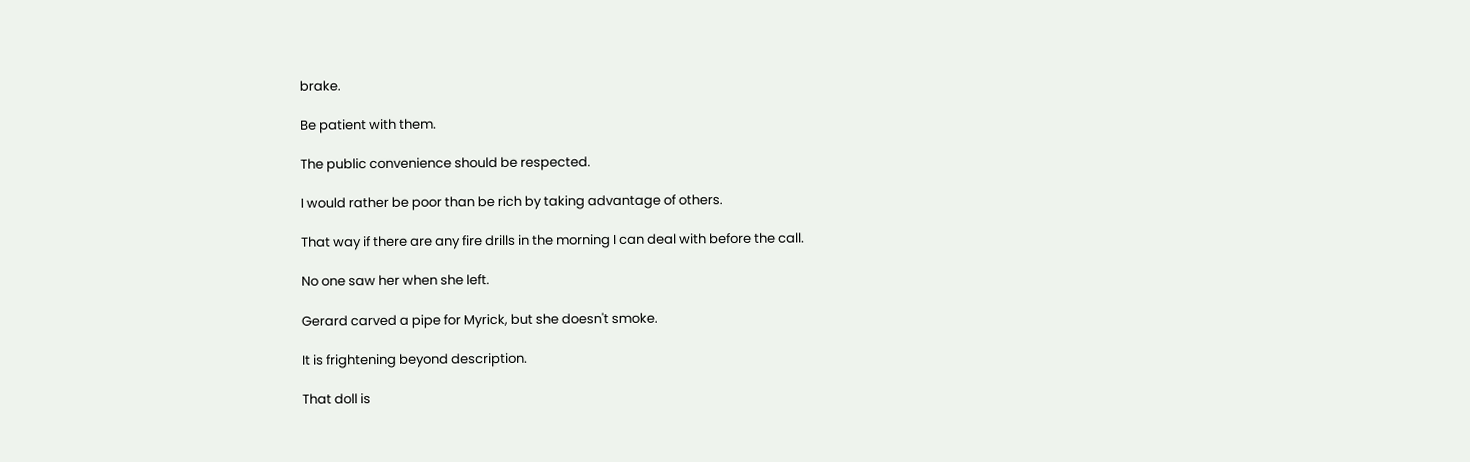brake.

Be patient with them.

The public convenience should be respected.

I would rather be poor than be rich by taking advantage of others.

That way if there are any fire drills in the morning I can deal with before the call.

No one saw her when she left.

Gerard carved a pipe for Myrick, but she doesn't smoke.

It is frightening beyond description.

That doll is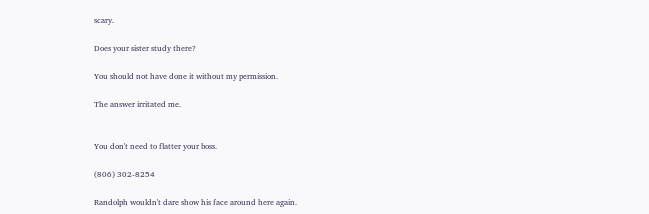scary.

Does your sister study there?

You should not have done it without my permission.

The answer irritated me.


You don't need to flatter your boss.

(806) 302-8254

Randolph wouldn't dare show his face around here again.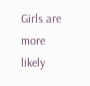Girls are more likely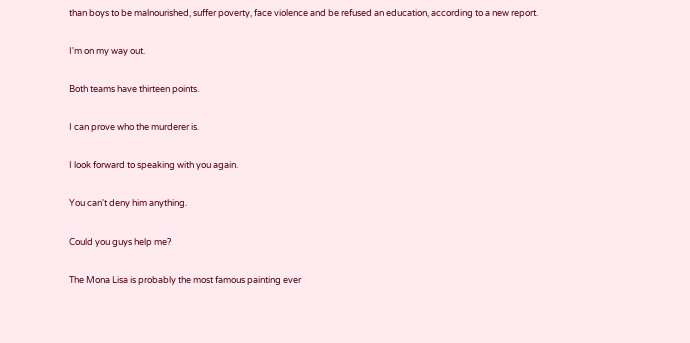than boys to be malnourished, suffer poverty, face violence and be refused an education, according to a new report.

I'm on my way out.

Both teams have thirteen points.

I can prove who the murderer is.

I look forward to speaking with you again.

You can't deny him anything.

Could you guys help me?

The Mona Lisa is probably the most famous painting ever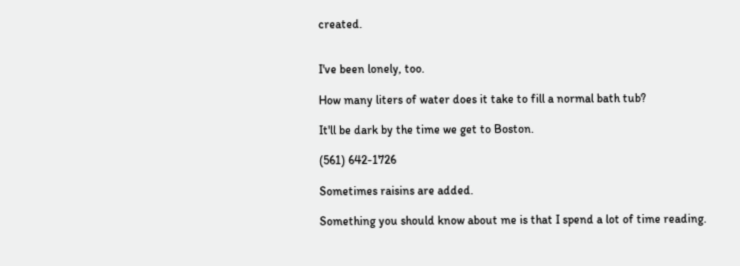created.


I've been lonely, too.

How many liters of water does it take to fill a normal bath tub?

It'll be dark by the time we get to Boston.

(561) 642-1726

Sometimes raisins are added.

Something you should know about me is that I spend a lot of time reading.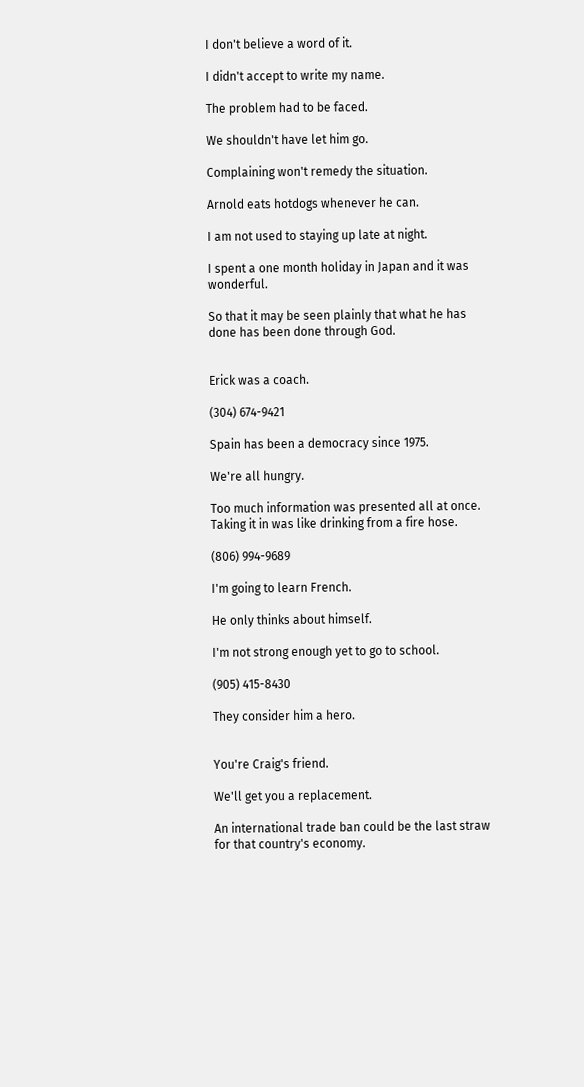I don't believe a word of it.

I didn't accept to write my name.

The problem had to be faced.

We shouldn't have let him go.

Complaining won't remedy the situation.

Arnold eats hotdogs whenever he can.

I am not used to staying up late at night.

I spent a one month holiday in Japan and it was wonderful.

So that it may be seen plainly that what he has done has been done through God.


Erick was a coach.

(304) 674-9421

Spain has been a democracy since 1975.

We're all hungry.

Too much information was presented all at once. Taking it in was like drinking from a fire hose.

(806) 994-9689

I'm going to learn French.

He only thinks about himself.

I'm not strong enough yet to go to school.

(905) 415-8430

They consider him a hero.


You're Craig's friend.

We'll get you a replacement.

An international trade ban could be the last straw for that country's economy.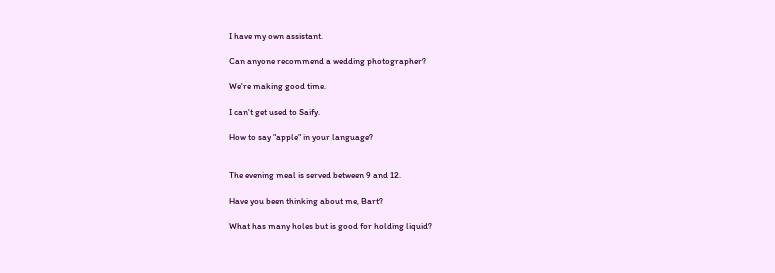I have my own assistant.

Can anyone recommend a wedding photographer?

We're making good time.

I can't get used to Saify.

How to say "apple" in your language?


The evening meal is served between 9 and 12.

Have you been thinking about me, Bart?

What has many holes but is good for holding liquid?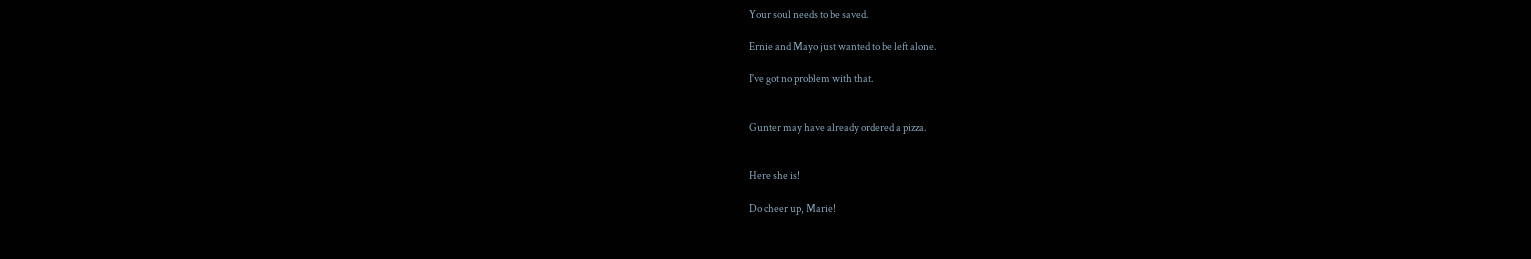Your soul needs to be saved.

Ernie and Mayo just wanted to be left alone.

I've got no problem with that.


Gunter may have already ordered a pizza.


Here she is!

Do cheer up, Marie!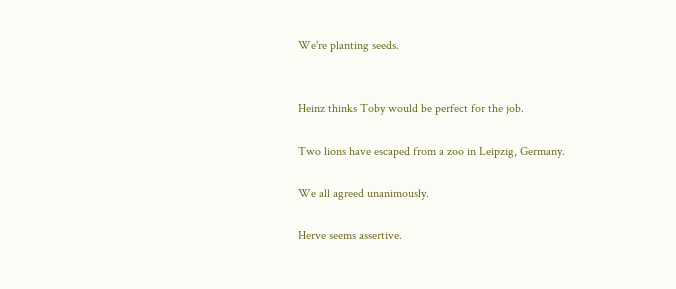We're planting seeds.


Heinz thinks Toby would be perfect for the job.

Two lions have escaped from a zoo in Leipzig, Germany.

We all agreed unanimously.

Herve seems assertive.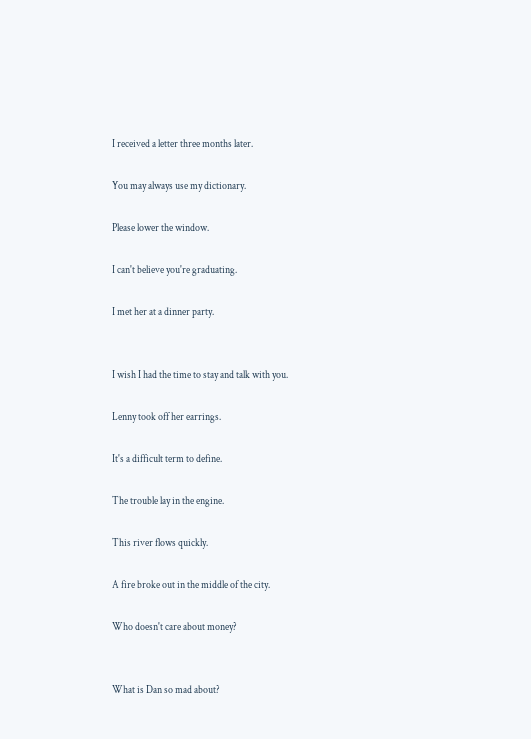I received a letter three months later.

You may always use my dictionary.

Please lower the window.

I can't believe you're graduating.

I met her at a dinner party.


I wish I had the time to stay and talk with you.

Lenny took off her earrings.

It's a difficult term to define.

The trouble lay in the engine.

This river flows quickly.

A fire broke out in the middle of the city.

Who doesn't care about money?


What is Dan so mad about?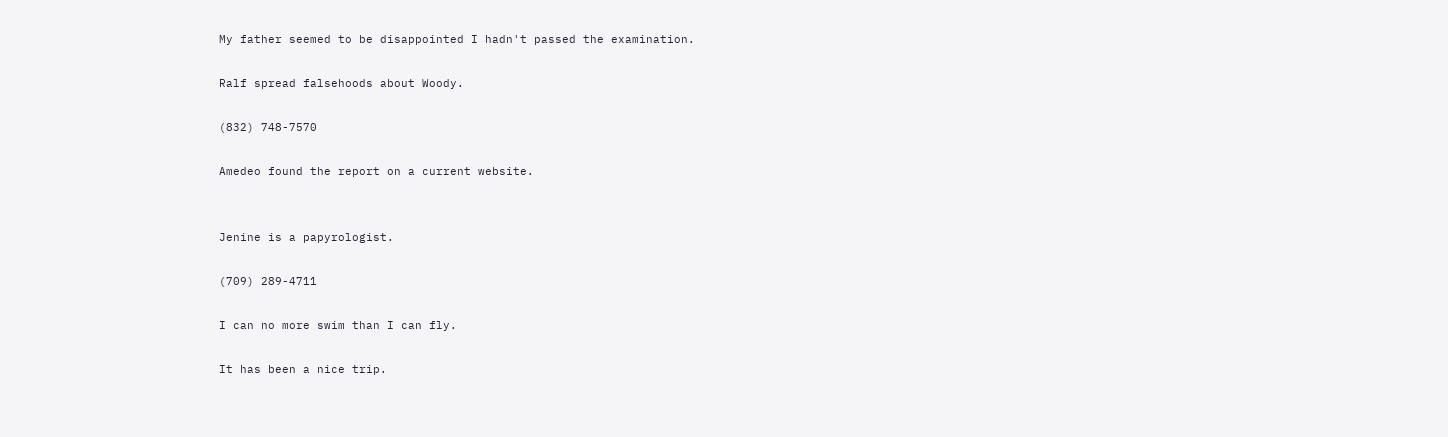My father seemed to be disappointed I hadn't passed the examination.

Ralf spread falsehoods about Woody.

(832) 748-7570

Amedeo found the report on a current website.


Jenine is a papyrologist.

(709) 289-4711

I can no more swim than I can fly.

It has been a nice trip.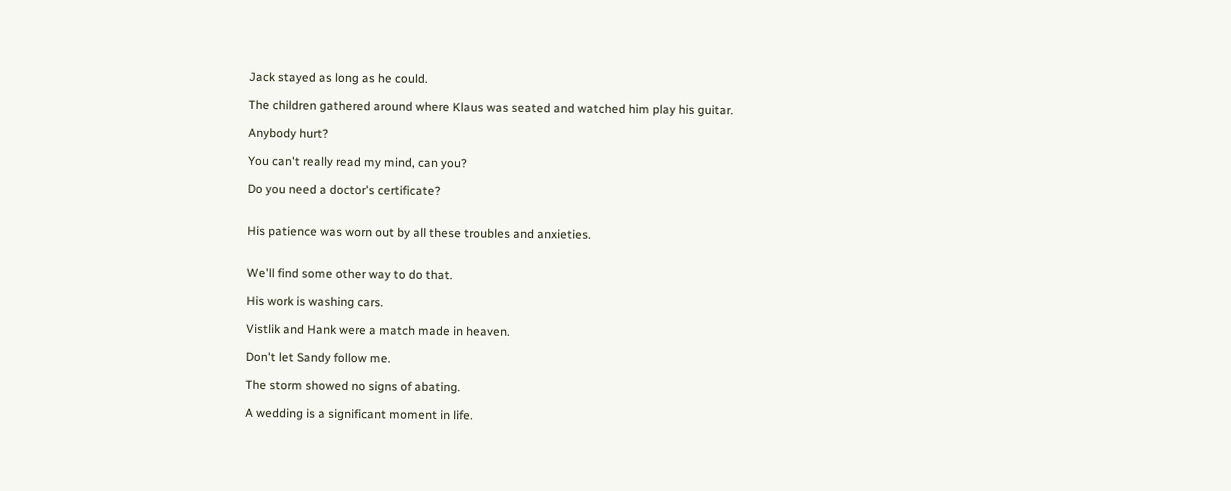Jack stayed as long as he could.

The children gathered around where Klaus was seated and watched him play his guitar.

Anybody hurt?

You can't really read my mind, can you?

Do you need a doctor's certificate?


His patience was worn out by all these troubles and anxieties.


We'll find some other way to do that.

His work is washing cars.

Vistlik and Hank were a match made in heaven.

Don't let Sandy follow me.

The storm showed no signs of abating.

A wedding is a significant moment in life.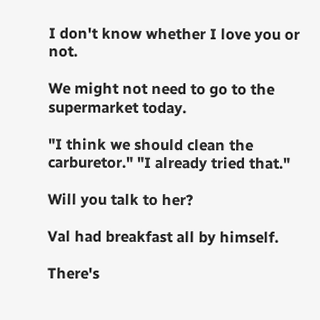I don't know whether I love you or not.

We might not need to go to the supermarket today.

"I think we should clean the carburetor." "I already tried that."

Will you talk to her?

Val had breakfast all by himself.

There's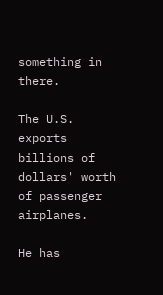something in there.

The U.S. exports billions of dollars' worth of passenger airplanes.

He has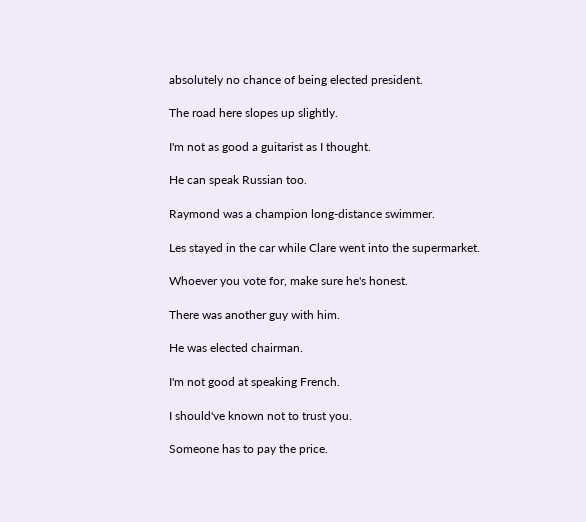absolutely no chance of being elected president.

The road here slopes up slightly.

I'm not as good a guitarist as I thought.

He can speak Russian too.

Raymond was a champion long-distance swimmer.

Les stayed in the car while Clare went into the supermarket.

Whoever you vote for, make sure he's honest.

There was another guy with him.

He was elected chairman.

I'm not good at speaking French.

I should've known not to trust you.

Someone has to pay the price.